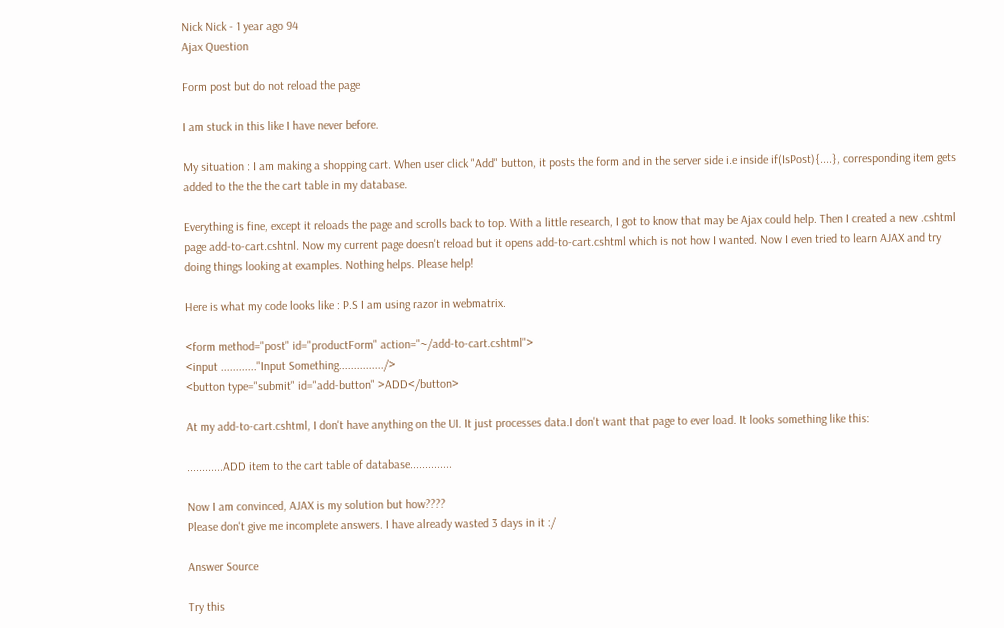Nick Nick - 1 year ago 94
Ajax Question

Form post but do not reload the page

I am stuck in this like I have never before.

My situation : I am making a shopping cart. When user click "Add" button, it posts the form and in the server side i.e inside if(IsPost){....}, corresponding item gets added to the the the cart table in my database.

Everything is fine, except it reloads the page and scrolls back to top. With a little research, I got to know that may be Ajax could help. Then I created a new .cshtml page add-to-cart.cshtnl. Now my current page doesn't reload but it opens add-to-cart.cshtml which is not how I wanted. Now I even tried to learn AJAX and try doing things looking at examples. Nothing helps. Please help!

Here is what my code looks like : P.S I am using razor in webmatrix.

<form method="post" id="productForm" action="~/add-to-cart.cshtml">
<input ............"Input Something.............../>
<button type="submit" id="add-button" >ADD</button>

At my add-to-cart.cshtml, I don't have anything on the UI. It just processes data.I don't want that page to ever load. It looks something like this:

............ADD item to the cart table of database..............

Now I am convinced, AJAX is my solution but how????
Please don't give me incomplete answers. I have already wasted 3 days in it :/

Answer Source

Try this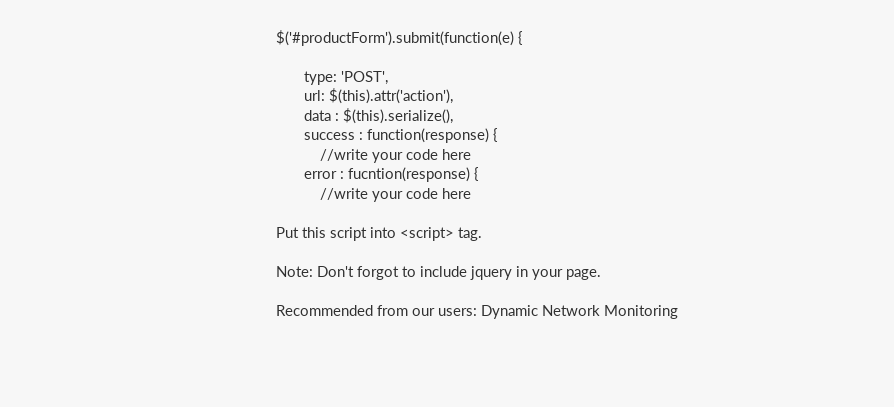$('#productForm').submit(function(e) {

       type: 'POST',
       url: $(this).attr('action'),
       data : $(this).serialize(),
       success : function(response) {
           //write your code here
       error : fucntion(response) {
           //write your code here

Put this script into <script> tag.

Note: Don't forgot to include jquery in your page.

Recommended from our users: Dynamic Network Monitoring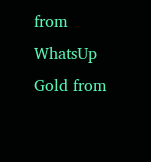from WhatsUp Gold from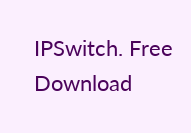IPSwitch. Free Download